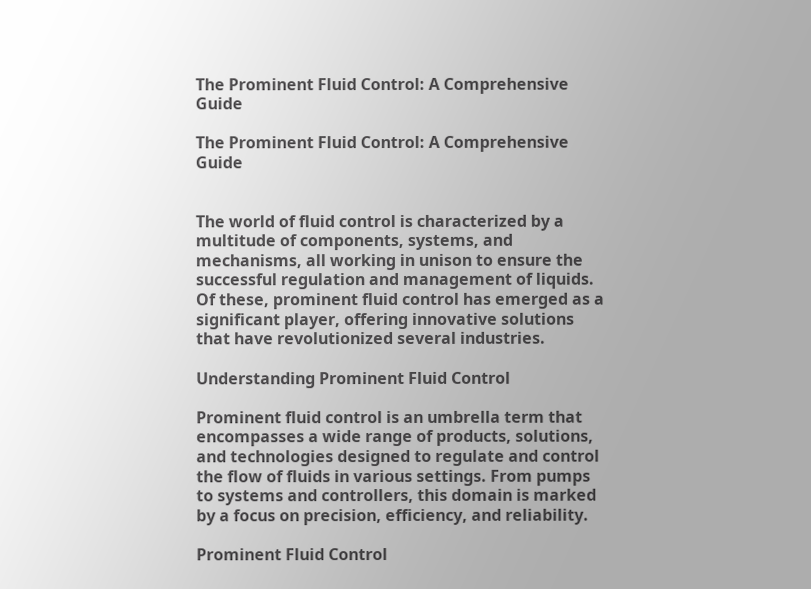The Prominent Fluid Control: A Comprehensive Guide

The Prominent Fluid Control: A Comprehensive Guide


The world of fluid control is characterized by a multitude of components, systems, and mechanisms, all working in unison to ensure the successful regulation and management of liquids. Of these, prominent fluid control has emerged as a significant player, offering innovative solutions that have revolutionized several industries.

Understanding Prominent Fluid Control

Prominent fluid control is an umbrella term that encompasses a wide range of products, solutions, and technologies designed to regulate and control the flow of fluids in various settings. From pumps to systems and controllers, this domain is marked by a focus on precision, efficiency, and reliability.

Prominent Fluid Control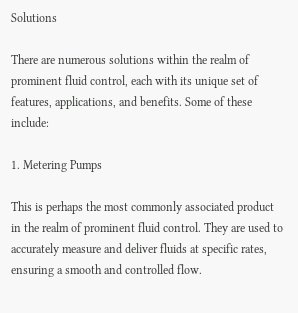Solutions

There are numerous solutions within the realm of prominent fluid control, each with its unique set of features, applications, and benefits. Some of these include:

1. Metering Pumps

This is perhaps the most commonly associated product in the realm of prominent fluid control. They are used to accurately measure and deliver fluids at specific rates, ensuring a smooth and controlled flow.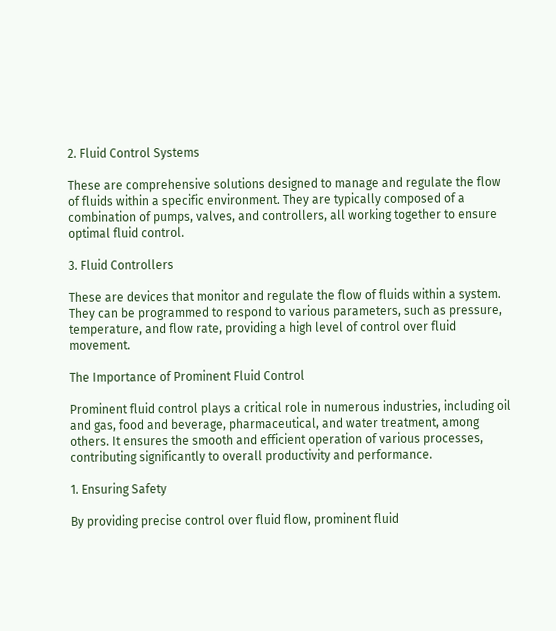2. Fluid Control Systems

These are comprehensive solutions designed to manage and regulate the flow of fluids within a specific environment. They are typically composed of a combination of pumps, valves, and controllers, all working together to ensure optimal fluid control.

3. Fluid Controllers

These are devices that monitor and regulate the flow of fluids within a system. They can be programmed to respond to various parameters, such as pressure, temperature, and flow rate, providing a high level of control over fluid movement.

The Importance of Prominent Fluid Control

Prominent fluid control plays a critical role in numerous industries, including oil and gas, food and beverage, pharmaceutical, and water treatment, among others. It ensures the smooth and efficient operation of various processes, contributing significantly to overall productivity and performance.

1. Ensuring Safety

By providing precise control over fluid flow, prominent fluid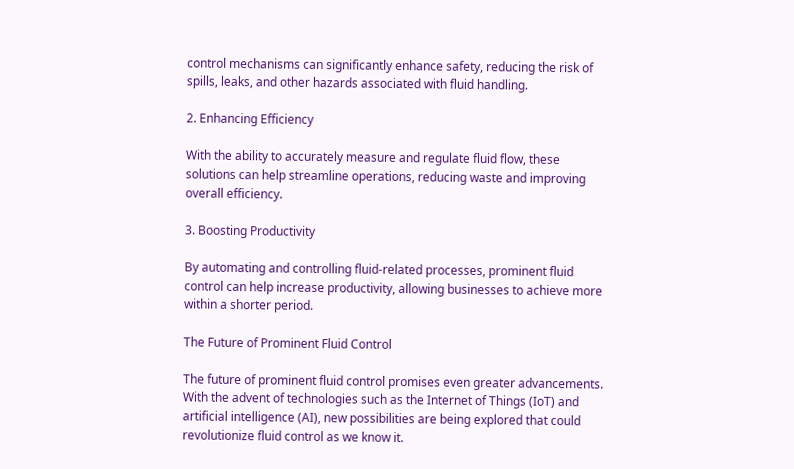control mechanisms can significantly enhance safety, reducing the risk of spills, leaks, and other hazards associated with fluid handling.

2. Enhancing Efficiency

With the ability to accurately measure and regulate fluid flow, these solutions can help streamline operations, reducing waste and improving overall efficiency.

3. Boosting Productivity

By automating and controlling fluid-related processes, prominent fluid control can help increase productivity, allowing businesses to achieve more within a shorter period.

The Future of Prominent Fluid Control

The future of prominent fluid control promises even greater advancements. With the advent of technologies such as the Internet of Things (IoT) and artificial intelligence (AI), new possibilities are being explored that could revolutionize fluid control as we know it.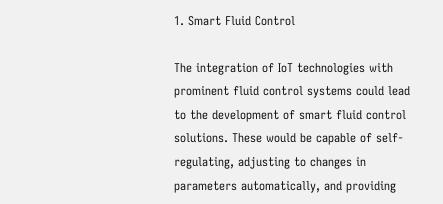1. Smart Fluid Control

The integration of IoT technologies with prominent fluid control systems could lead to the development of smart fluid control solutions. These would be capable of self-regulating, adjusting to changes in parameters automatically, and providing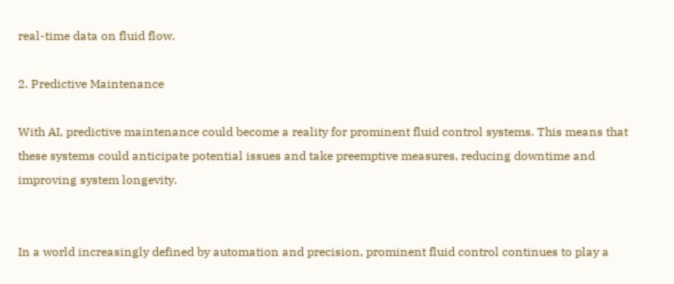real-time data on fluid flow.

2. Predictive Maintenance

With AI, predictive maintenance could become a reality for prominent fluid control systems. This means that these systems could anticipate potential issues and take preemptive measures, reducing downtime and improving system longevity.


In a world increasingly defined by automation and precision, prominent fluid control continues to play a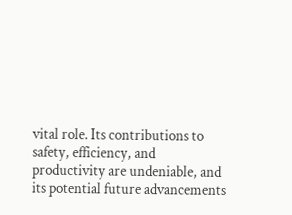vital role. Its contributions to safety, efficiency, and productivity are undeniable, and its potential future advancements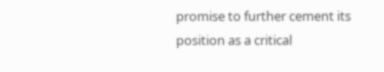promise to further cement its position as a critical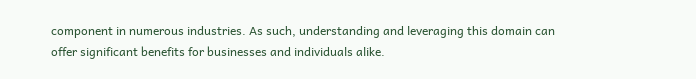component in numerous industries. As such, understanding and leveraging this domain can offer significant benefits for businesses and individuals alike.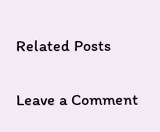Related Posts

Leave a Comment